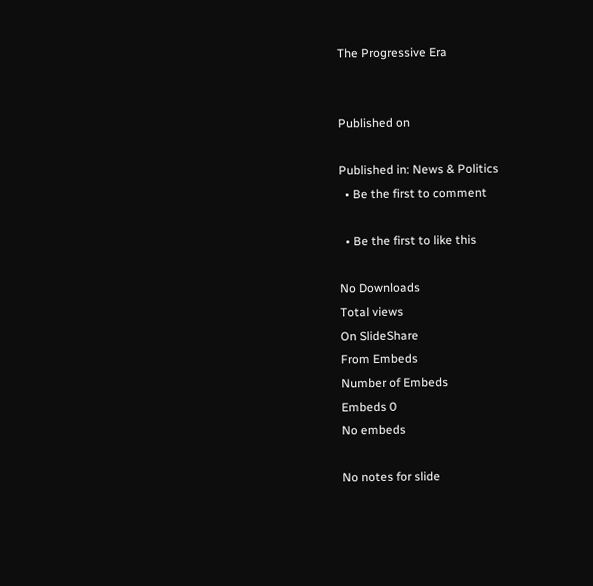The Progressive Era


Published on

Published in: News & Politics
  • Be the first to comment

  • Be the first to like this

No Downloads
Total views
On SlideShare
From Embeds
Number of Embeds
Embeds 0
No embeds

No notes for slide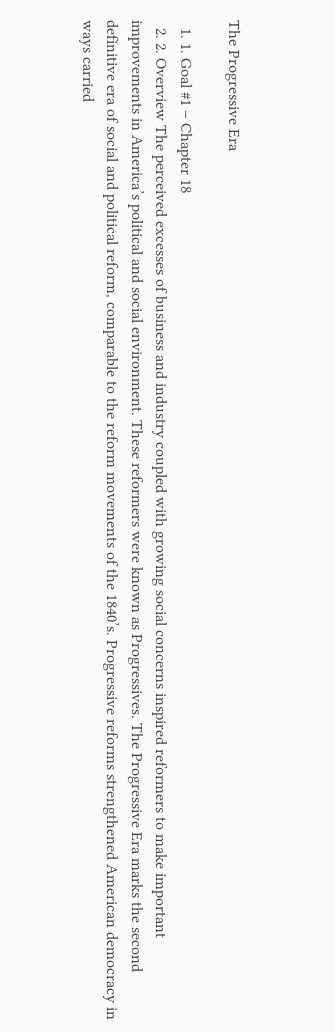The Progressive Era

  1. 1. Goal #1 – Chapter 18
  2. 2. Overview The perceived excesses of business and industry coupled with growing social concerns inspired reformers to make important improvements in America’s political and social environment. These reformers were known as Progressives. The Progressive Era marks the second definitive era of social and political reform, comparable to the reform movements of the 1840’s. Progressive reforms strengthened American democracy in ways carried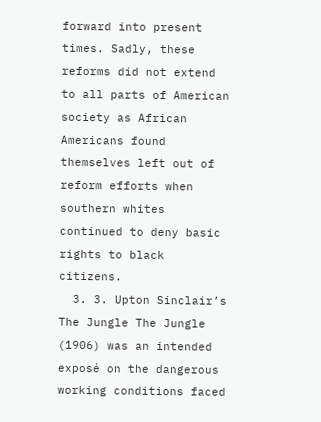forward into present times. Sadly, these reforms did not extend to all parts of American society as African Americans found themselves left out of reform efforts when southern whites continued to deny basic rights to black citizens.
  3. 3. Upton Sinclair’s The Jungle The Jungle (1906) was an intended exposé on the dangerous working conditions faced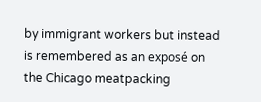by immigrant workers but instead is remembered as an exposé on the Chicago meatpacking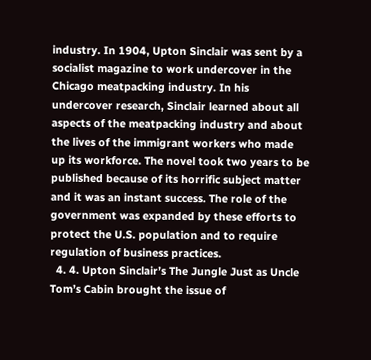industry. In 1904, Upton Sinclair was sent by a socialist magazine to work undercover in the Chicago meatpacking industry. In his undercover research, Sinclair learned about all aspects of the meatpacking industry and about the lives of the immigrant workers who made up its workforce. The novel took two years to be published because of its horrific subject matter and it was an instant success. The role of the government was expanded by these efforts to protect the U.S. population and to require regulation of business practices.
  4. 4. Upton Sinclair’s The Jungle Just as Uncle Tom’s Cabin brought the issue of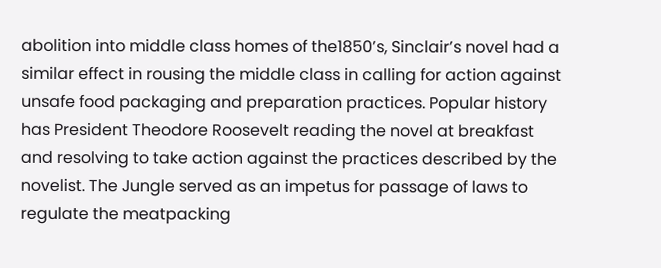abolition into middle class homes of the1850’s, Sinclair’s novel had a similar effect in rousing the middle class in calling for action against unsafe food packaging and preparation practices. Popular history has President Theodore Roosevelt reading the novel at breakfast and resolving to take action against the practices described by the novelist. The Jungle served as an impetus for passage of laws to regulate the meatpacking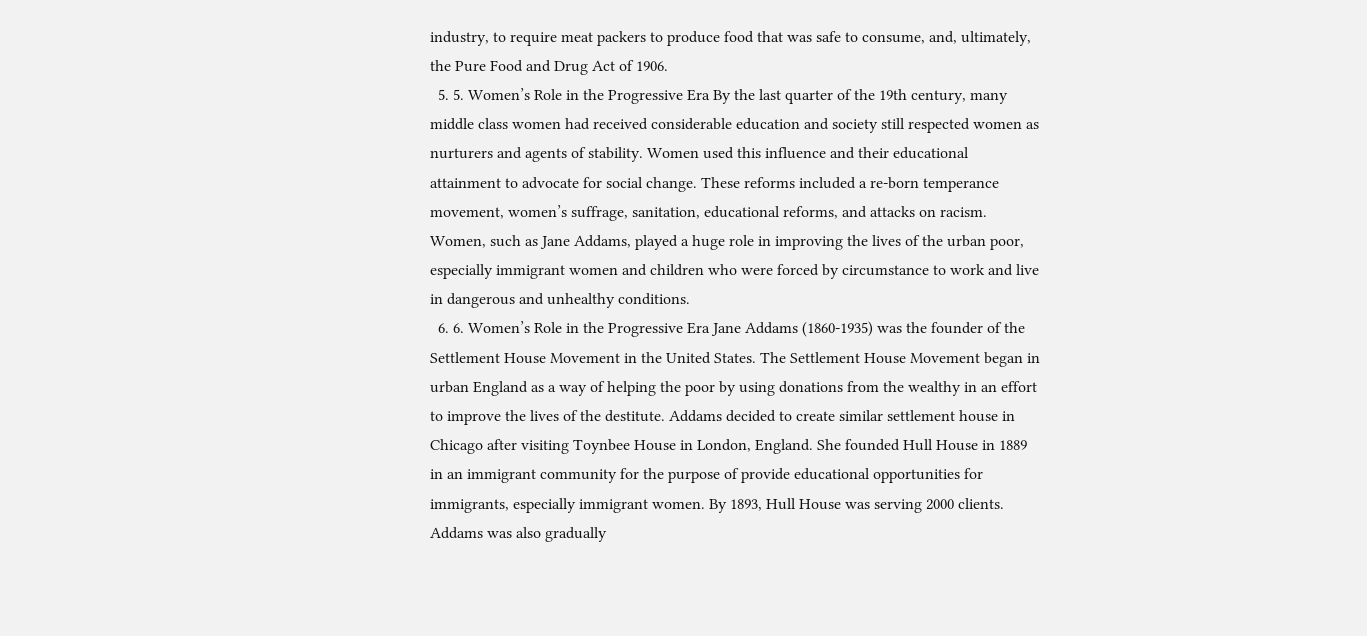industry, to require meat packers to produce food that was safe to consume, and, ultimately, the Pure Food and Drug Act of 1906.
  5. 5. Women’s Role in the Progressive Era By the last quarter of the 19th century, many middle class women had received considerable education and society still respected women as nurturers and agents of stability. Women used this influence and their educational attainment to advocate for social change. These reforms included a re-born temperance movement, women’s suffrage, sanitation, educational reforms, and attacks on racism. Women, such as Jane Addams, played a huge role in improving the lives of the urban poor, especially immigrant women and children who were forced by circumstance to work and live in dangerous and unhealthy conditions.
  6. 6. Women’s Role in the Progressive Era Jane Addams (1860-1935) was the founder of the Settlement House Movement in the United States. The Settlement House Movement began in urban England as a way of helping the poor by using donations from the wealthy in an effort to improve the lives of the destitute. Addams decided to create similar settlement house in Chicago after visiting Toynbee House in London, England. She founded Hull House in 1889 in an immigrant community for the purpose of provide educational opportunities for immigrants, especially immigrant women. By 1893, Hull House was serving 2000 clients. Addams was also gradually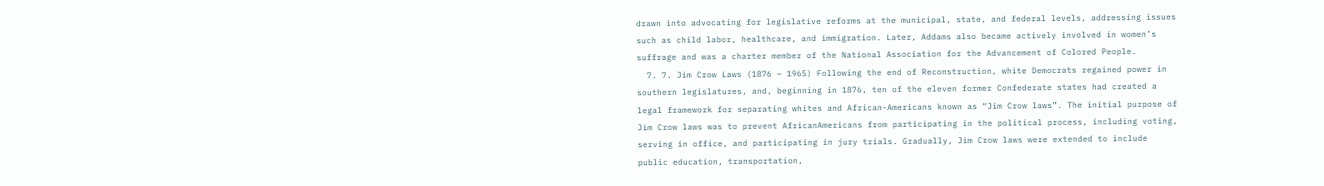drawn into advocating for legislative reforms at the municipal, state, and federal levels, addressing issues such as child labor, healthcare, and immigration. Later, Addams also became actively involved in women’s suffrage and was a charter member of the National Association for the Advancement of Colored People.
  7. 7. Jim Crow Laws (1876 – 1965) Following the end of Reconstruction, white Democrats regained power in southern legislatures, and, beginning in 1876, ten of the eleven former Confederate states had created a legal framework for separating whites and African-Americans known as “Jim Crow laws”. The initial purpose of Jim Crow laws was to prevent AfricanAmericans from participating in the political process, including voting, serving in office, and participating in jury trials. Gradually, Jim Crow laws were extended to include public education, transportation,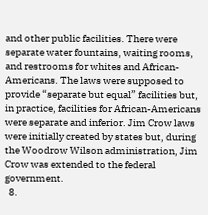and other public facilities. There were separate water fountains, waiting rooms, and restrooms for whites and African-Americans. The laws were supposed to provide “separate but equal” facilities but, in practice, facilities for African-Americans were separate and inferior. Jim Crow laws were initially created by states but, during the Woodrow Wilson administration, Jim Crow was extended to the federal government.
  8.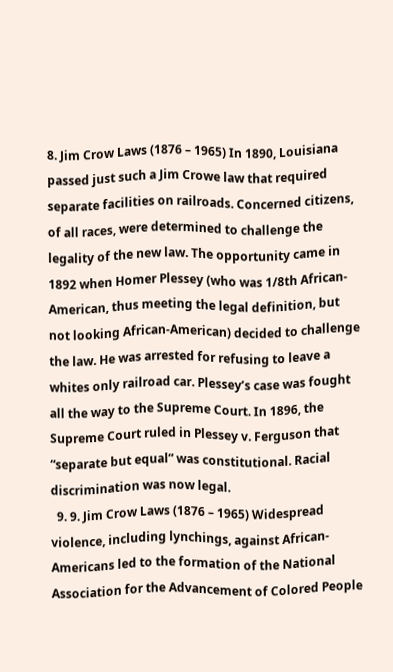8. Jim Crow Laws (1876 – 1965) In 1890, Louisiana passed just such a Jim Crowe law that required separate facilities on railroads. Concerned citizens, of all races, were determined to challenge the legality of the new law. The opportunity came in 1892 when Homer Plessey (who was 1/8th African-American, thus meeting the legal definition, but not looking African-American) decided to challenge the law. He was arrested for refusing to leave a whites only railroad car. Plessey’s case was fought all the way to the Supreme Court. In 1896, the Supreme Court ruled in Plessey v. Ferguson that “separate but equal” was constitutional. Racial discrimination was now legal.
  9. 9. Jim Crow Laws (1876 – 1965) Widespread violence, including lynchings, against African- Americans led to the formation of the National Association for the Advancement of Colored People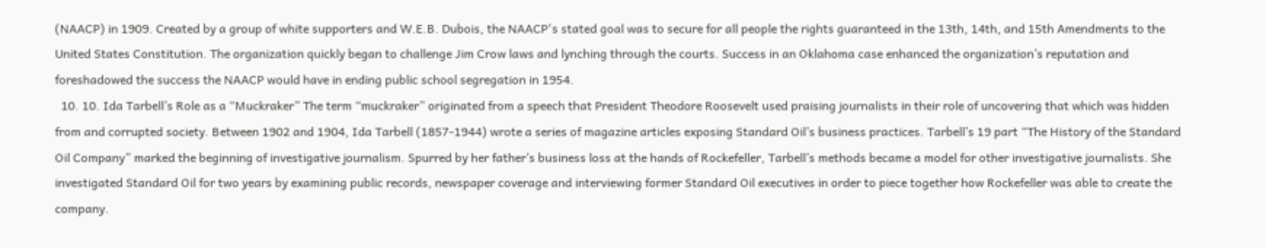(NAACP) in 1909. Created by a group of white supporters and W.E.B. Dubois, the NAACP's stated goal was to secure for all people the rights guaranteed in the 13th, 14th, and 15th Amendments to the United States Constitution. The organization quickly began to challenge Jim Crow laws and lynching through the courts. Success in an Oklahoma case enhanced the organization’s reputation and foreshadowed the success the NAACP would have in ending public school segregation in 1954.
  10. 10. Ida Tarbell’s Role as a “Muckraker” The term “muckraker” originated from a speech that President Theodore Roosevelt used praising journalists in their role of uncovering that which was hidden from and corrupted society. Between 1902 and 1904, Ida Tarbell (1857-1944) wrote a series of magazine articles exposing Standard Oil’s business practices. Tarbell’s 19 part “The History of the Standard Oil Company” marked the beginning of investigative journalism. Spurred by her father’s business loss at the hands of Rockefeller, Tarbell’s methods became a model for other investigative journalists. She investigated Standard Oil for two years by examining public records, newspaper coverage and interviewing former Standard Oil executives in order to piece together how Rockefeller was able to create the company.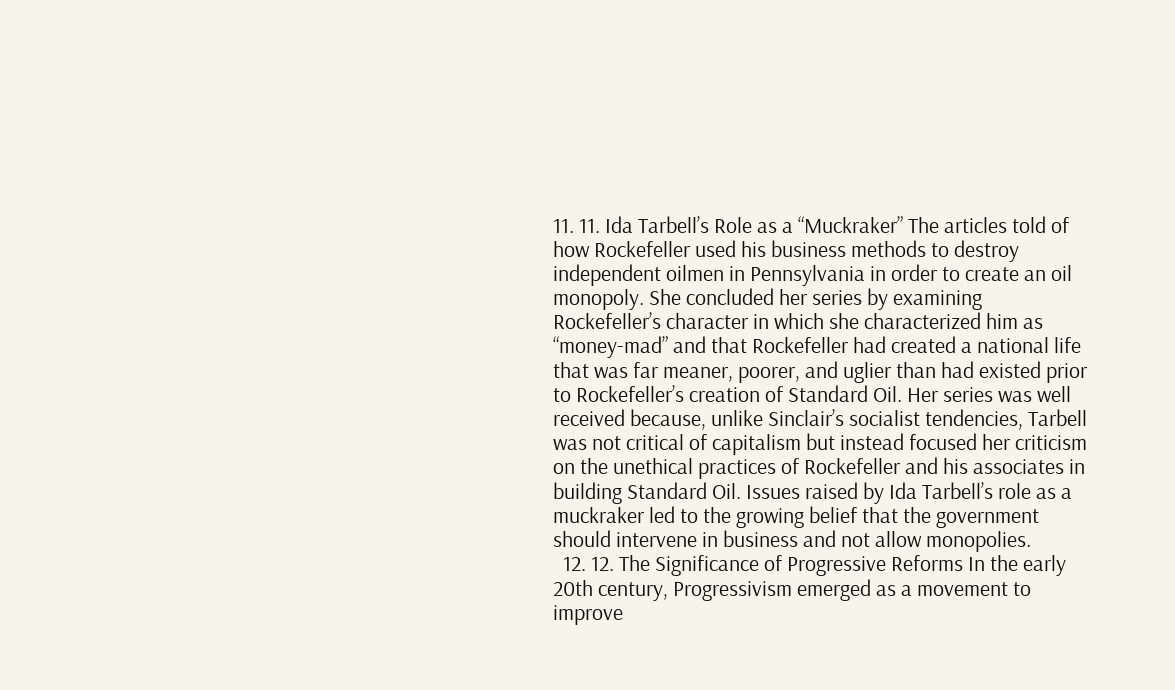11. 11. Ida Tarbell’s Role as a “Muckraker” The articles told of how Rockefeller used his business methods to destroy independent oilmen in Pennsylvania in order to create an oil monopoly. She concluded her series by examining Rockefeller’s character in which she characterized him as “money-mad” and that Rockefeller had created a national life that was far meaner, poorer, and uglier than had existed prior to Rockefeller’s creation of Standard Oil. Her series was well received because, unlike Sinclair’s socialist tendencies, Tarbell was not critical of capitalism but instead focused her criticism on the unethical practices of Rockefeller and his associates in building Standard Oil. Issues raised by Ida Tarbell’s role as a muckraker led to the growing belief that the government should intervene in business and not allow monopolies.
  12. 12. The Significance of Progressive Reforms In the early 20th century, Progressivism emerged as a movement to improve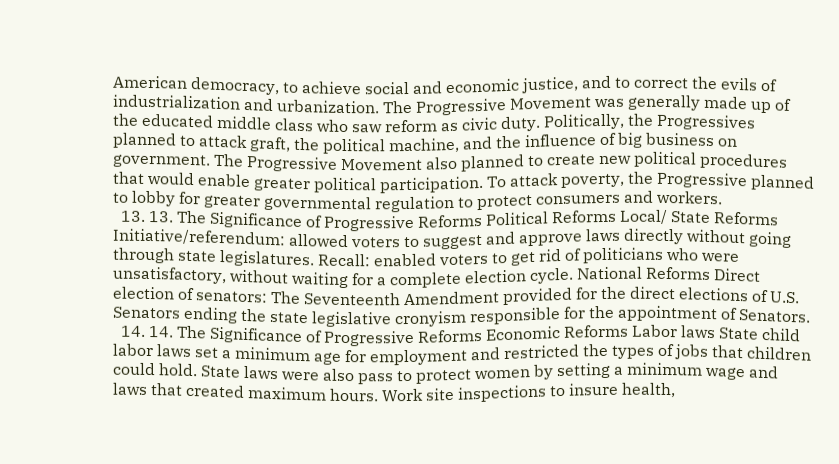American democracy, to achieve social and economic justice, and to correct the evils of industrialization and urbanization. The Progressive Movement was generally made up of the educated middle class who saw reform as civic duty. Politically, the Progressives planned to attack graft, the political machine, and the influence of big business on government. The Progressive Movement also planned to create new political procedures that would enable greater political participation. To attack poverty, the Progressive planned to lobby for greater governmental regulation to protect consumers and workers.
  13. 13. The Significance of Progressive Reforms Political Reforms Local/ State Reforms Initiative/referendum: allowed voters to suggest and approve laws directly without going through state legislatures. Recall: enabled voters to get rid of politicians who were unsatisfactory, without waiting for a complete election cycle. National Reforms Direct election of senators: The Seventeenth Amendment provided for the direct elections of U.S. Senators ending the state legislative cronyism responsible for the appointment of Senators.
  14. 14. The Significance of Progressive Reforms Economic Reforms Labor laws State child labor laws set a minimum age for employment and restricted the types of jobs that children could hold. State laws were also pass to protect women by setting a minimum wage and laws that created maximum hours. Work site inspections to insure health,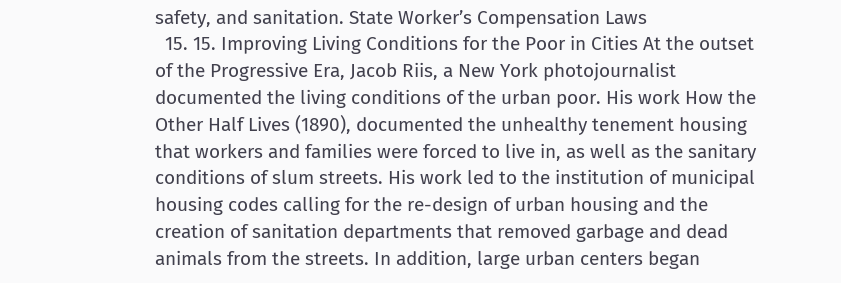safety, and sanitation. State Worker’s Compensation Laws
  15. 15. Improving Living Conditions for the Poor in Cities At the outset of the Progressive Era, Jacob Riis, a New York photojournalist documented the living conditions of the urban poor. His work How the Other Half Lives (1890), documented the unhealthy tenement housing that workers and families were forced to live in, as well as the sanitary conditions of slum streets. His work led to the institution of municipal housing codes calling for the re-design of urban housing and the creation of sanitation departments that removed garbage and dead animals from the streets. In addition, large urban centers began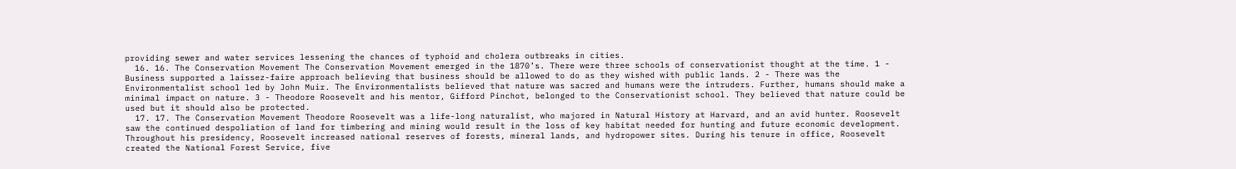providing sewer and water services lessening the chances of typhoid and cholera outbreaks in cities.
  16. 16. The Conservation Movement The Conservation Movement emerged in the 1870’s. There were three schools of conservationist thought at the time. 1 - Business supported a laissez-faire approach believing that business should be allowed to do as they wished with public lands. 2 - There was the Environmentalist school led by John Muir. The Environmentalists believed that nature was sacred and humans were the intruders. Further, humans should make a minimal impact on nature. 3 - Theodore Roosevelt and his mentor, Gifford Pinchot, belonged to the Conservationist school. They believed that nature could be used but it should also be protected.
  17. 17. The Conservation Movement Theodore Roosevelt was a life-long naturalist, who majored in Natural History at Harvard, and an avid hunter. Roosevelt saw the continued despoliation of land for timbering and mining would result in the loss of key habitat needed for hunting and future economic development. Throughout his presidency, Roosevelt increased national reserves of forests, mineral lands, and hydropower sites. During his tenure in office, Roosevelt created the National Forest Service, five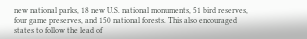new national parks, 18 new U.S. national monuments, 51 bird reserves, four game preserves, and 150 national forests. This also encouraged states to follow the lead of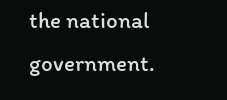the national government.